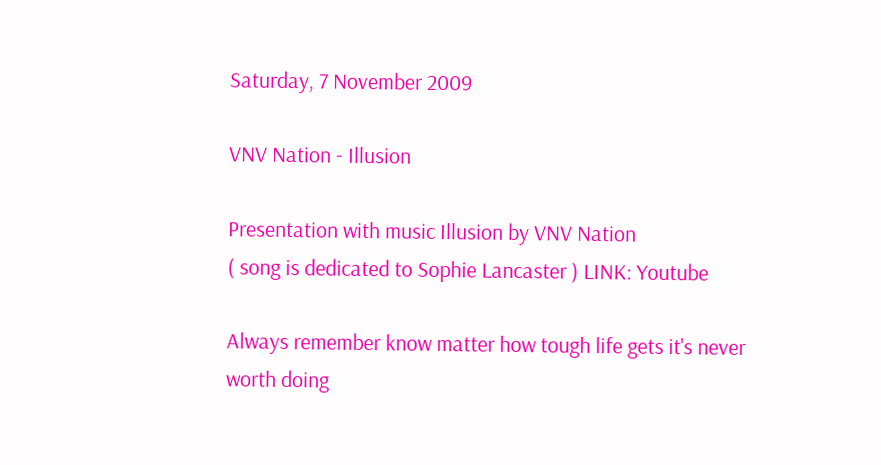Saturday, 7 November 2009

VNV Nation - Illusion

Presentation with music Illusion by VNV Nation
( song is dedicated to Sophie Lancaster ) LINK: Youtube

Always remember know matter how tough life gets it's never worth doing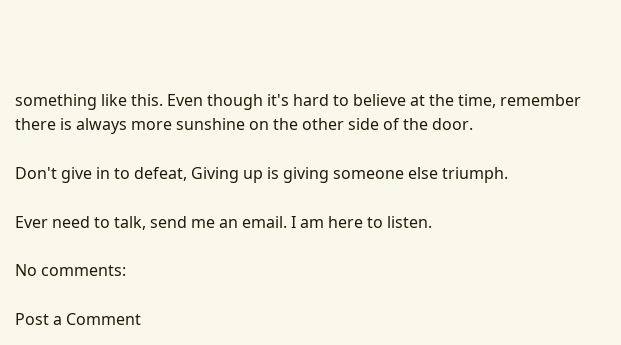something like this. Even though it's hard to believe at the time, remember there is always more sunshine on the other side of the door.

Don't give in to defeat, Giving up is giving someone else triumph.

Ever need to talk, send me an email. I am here to listen.

No comments:

Post a Comment